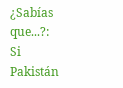¿Sabías que...?: Si Pakistán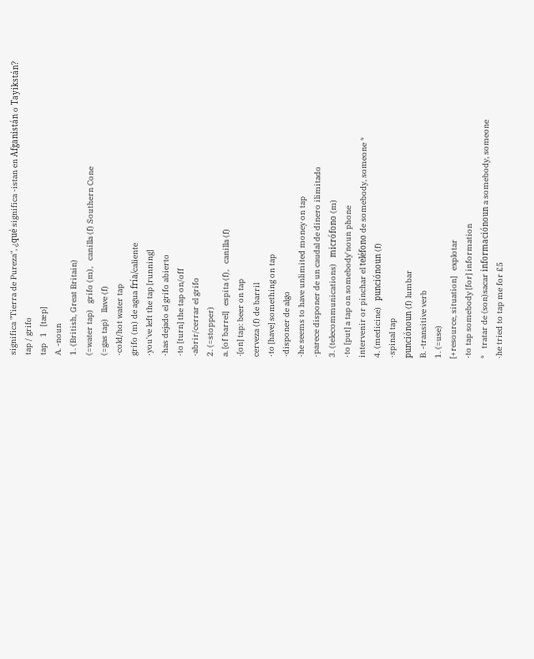significa "Tierra de Pureza", ¿qué significa -istan en Afganistán o Tayikstán?
tap / grifo
tap   1   [tæp]
A. -noun
1. (British, Great Britain)
(=water tap)   grifo (m),   canilla (f) Southern Cone
(=gas tap)   llave (f)
·cold/hot water tap
grifo (m) de agua fría/caliente
·you've left the tap [running]
·has dejado el grifo abierto
·to [turn] the tap on/off
·abrir/cerrar el grifo
2. (=stopper)
a. [of barrel]   espita (f),   canilla (f)
·[on] tap: beer on tap
cerveza (f) de barril
·to [have] something on tap
·disponer de algo
·he seems to have unlimited money on tap
·parece disponer de un caudal de dinero ilimitado
3. (telecommunications)   micrófono (m)
·to [put] a tap on somebody'noun phone
intervenir or pinchar el teléfono de somebody, someone *
4. (medicine)   punciónoun (f)
·spinal tap
punciónoun (f) lumbar
B. -transitive verb
1. (=use)
[+resource, situation]   explotar
·to tap somebody [for] information
*   tratar de (son)sacar informaciónoun a somebody, someone
·he tried to tap me for £5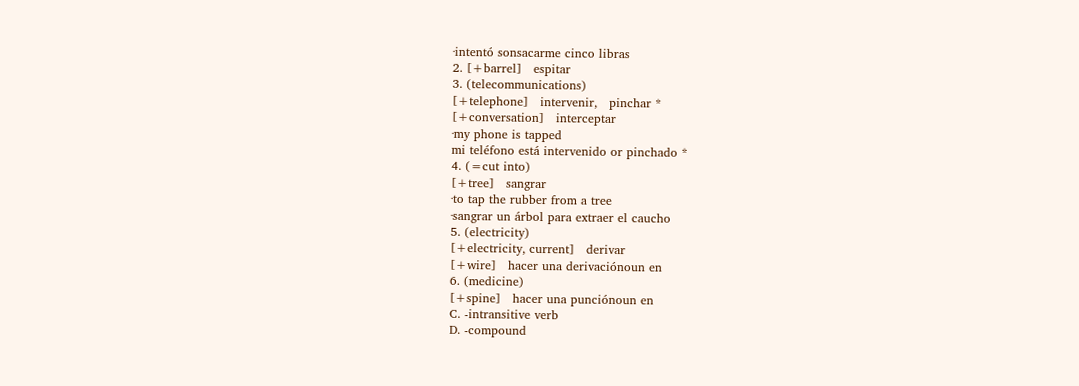·intentó sonsacarme cinco libras
2. [+barrel]   espitar
3. (telecommunications)
[+telephone]   intervenir,   pinchar *
[+conversation]   interceptar
·my phone is tapped
mi teléfono está intervenido or pinchado *
4. (=cut into)
[+tree]   sangrar
·to tap the rubber from a tree
·sangrar un árbol para extraer el caucho
5. (electricity)
[+electricity, current]   derivar
[+wire]   hacer una derivaciónoun en
6. (medicine)
[+spine]   hacer una punciónoun en
C. -intransitive verb
D. -compound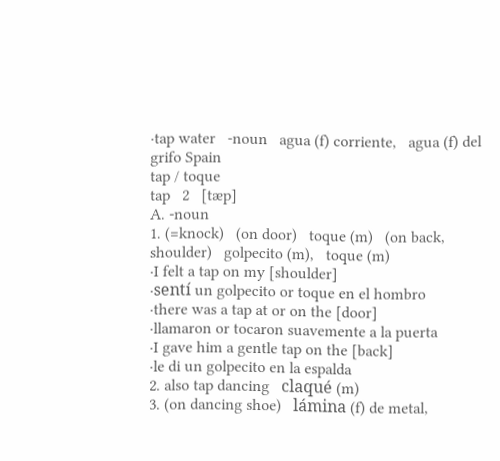·tap water   -noun   agua (f) corriente,   agua (f) del grifo Spain
tap / toque
tap   2   [tæp]
A. -noun
1. (=knock)   (on door)   toque (m)   (on back, shoulder)   golpecito (m),   toque (m)
·I felt a tap on my [shoulder]
·sentí un golpecito or toque en el hombro
·there was a tap at or on the [door]
·llamaron or tocaron suavemente a la puerta
·I gave him a gentle tap on the [back]
·le di un golpecito en la espalda
2. also tap dancing   claqué (m)
3. (on dancing shoe)   lámina (f) de metal,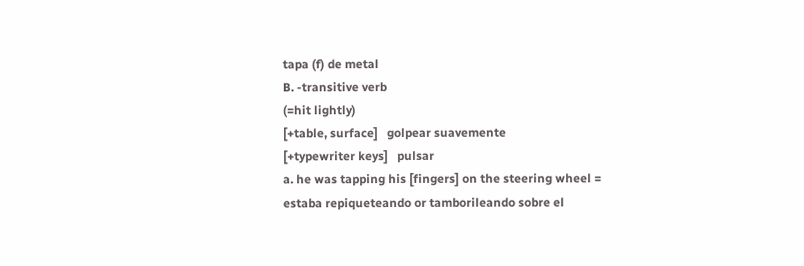tapa (f) de metal
B. -transitive verb
(=hit lightly)
[+table, surface]   golpear suavemente
[+typewriter keys]   pulsar
a. he was tapping his [fingers] on the steering wheel =   estaba repiqueteando or tamborileando sobre el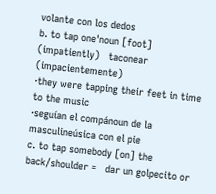volante con los dedos
b. to tap one'noun [foot]   (impatiently)   taconear (impacientemente)
·they were tapping their feet in time to the music
·seguían el compánoun de la masculineúsica con el pie
c. to tap somebody [on] the back/shoulder =   dar un golpecito or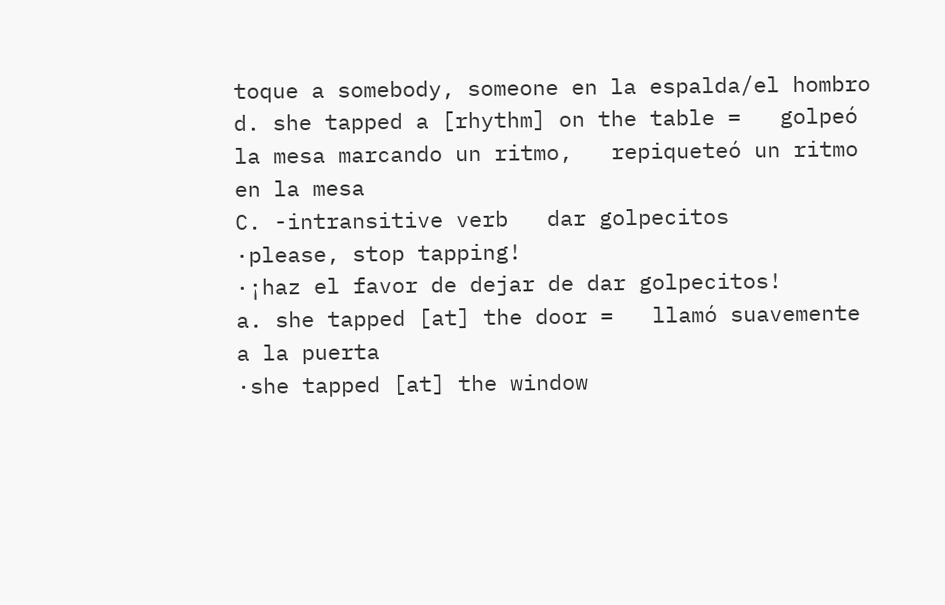toque a somebody, someone en la espalda/el hombro
d. she tapped a [rhythm] on the table =   golpeó la mesa marcando un ritmo,   repiqueteó un ritmo en la mesa
C. -intransitive verb   dar golpecitos
·please, stop tapping!
·¡haz el favor de dejar de dar golpecitos!
a. she tapped [at] the door =   llamó suavemente a la puerta
·she tapped [at] the window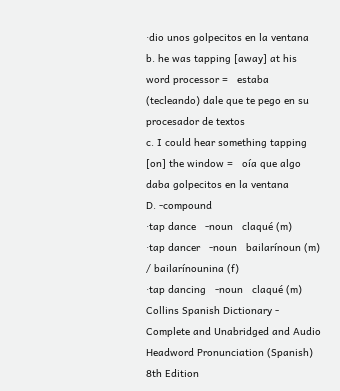·dio unos golpecitos en la ventana
b. he was tapping [away] at his word processor =   estaba (tecleando) dale que te pego en su procesador de textos
c. I could hear something tapping [on] the window =   oía que algo daba golpecitos en la ventana
D. -compound
·tap dance   -noun   claqué (m)
·tap dancer   -noun   bailarínoun (m) / bailarínounina (f)
·tap dancing   -noun   claqué (m)
Collins Spanish Dictionary - Complete and Unabridged and Audio Headword Pronunciation (Spanish) 8th Edition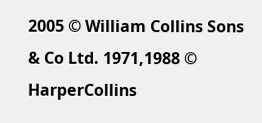2005 © William Collins Sons & Co Ltd. 1971,1988 © HarperCollins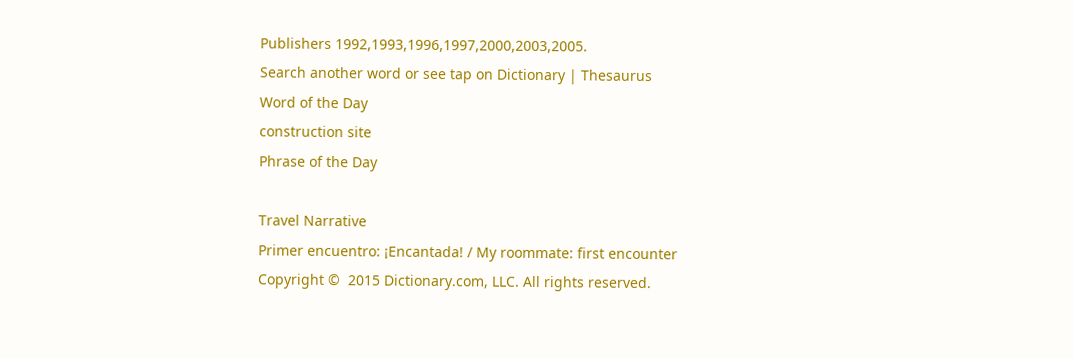Publishers 1992,1993,1996,1997,2000,2003,2005.
Search another word or see tap on Dictionary | Thesaurus
Word of the Day
construction site
Phrase of the Day

Travel Narrative
Primer encuentro: ¡Encantada! / My roommate: first encounter
Copyright ©  2015 Dictionary.com, LLC. All rights reserved.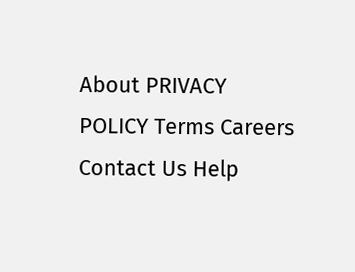About PRIVACY POLICY Terms Careers Contact Us Help